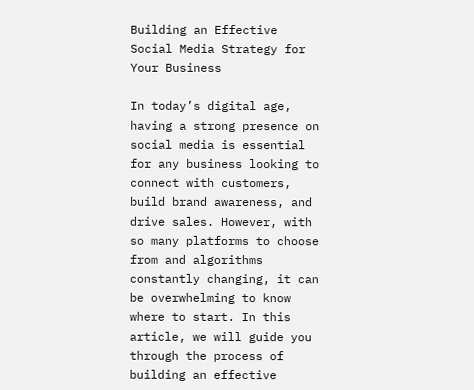Building an Effective Social Media Strategy for Your Business

In today’s digital age, having a strong presence on social media is essential for any business looking to connect with customers, build brand awareness, and drive sales. However, with so many platforms to choose from and algorithms constantly changing, it can be overwhelming to know where to start. In this article, we will guide you through the process of building an effective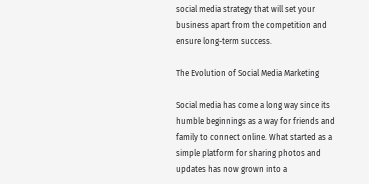social media strategy that will set your business apart from the competition and ensure long-term success.

The Evolution of Social Media Marketing

Social media has come a long way since its humble beginnings as a way for friends and family to connect online. What started as a simple platform for sharing photos and updates has now grown into a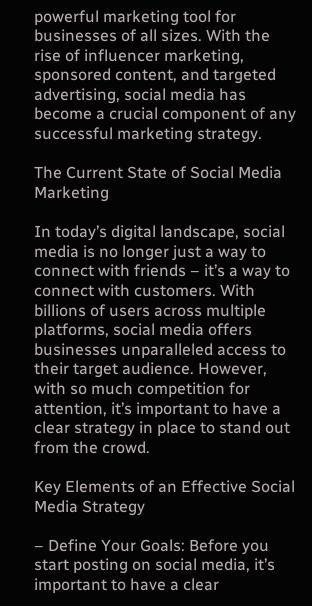powerful marketing tool for businesses of all sizes. With the rise of influencer marketing, sponsored content, and targeted advertising, social media has become a crucial component of any successful marketing strategy.

The Current State of Social Media Marketing

In today’s digital landscape, social media is no longer just a way to connect with friends – it’s a way to connect with customers. With billions of users across multiple platforms, social media offers businesses unparalleled access to their target audience. However, with so much competition for attention, it’s important to have a clear strategy in place to stand out from the crowd.

Key Elements of an Effective Social Media Strategy

– Define Your Goals: Before you start posting on social media, it’s important to have a clear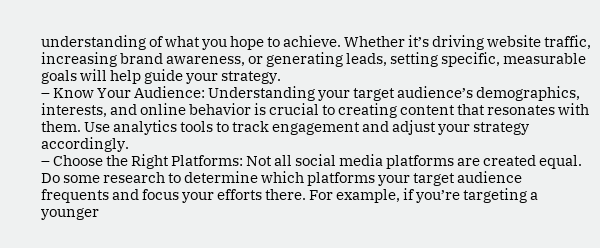understanding of what you hope to achieve. Whether it’s driving website traffic, increasing brand awareness, or generating leads, setting specific, measurable goals will help guide your strategy.
– Know Your Audience: Understanding your target audience’s demographics, interests, and online behavior is crucial to creating content that resonates with them. Use analytics tools to track engagement and adjust your strategy accordingly.
– Choose the Right Platforms: Not all social media platforms are created equal. Do some research to determine which platforms your target audience frequents and focus your efforts there. For example, if you’re targeting a younger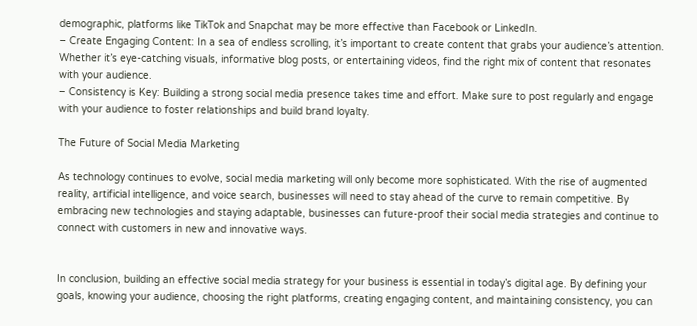demographic, platforms like TikTok and Snapchat may be more effective than Facebook or LinkedIn.
– Create Engaging Content: In a sea of endless scrolling, it’s important to create content that grabs your audience’s attention. Whether it’s eye-catching visuals, informative blog posts, or entertaining videos, find the right mix of content that resonates with your audience.
– Consistency is Key: Building a strong social media presence takes time and effort. Make sure to post regularly and engage with your audience to foster relationships and build brand loyalty.

The Future of Social Media Marketing

As technology continues to evolve, social media marketing will only become more sophisticated. With the rise of augmented reality, artificial intelligence, and voice search, businesses will need to stay ahead of the curve to remain competitive. By embracing new technologies and staying adaptable, businesses can future-proof their social media strategies and continue to connect with customers in new and innovative ways.


In conclusion, building an effective social media strategy for your business is essential in today’s digital age. By defining your goals, knowing your audience, choosing the right platforms, creating engaging content, and maintaining consistency, you can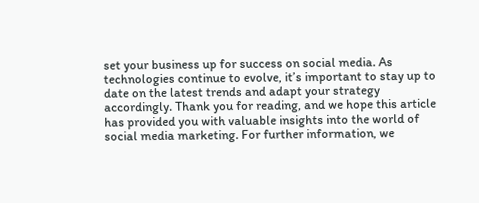set your business up for success on social media. As technologies continue to evolve, it’s important to stay up to date on the latest trends and adapt your strategy accordingly. Thank you for reading, and we hope this article has provided you with valuable insights into the world of social media marketing. For further information, we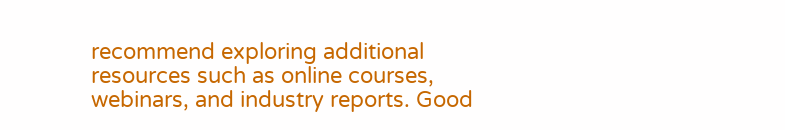recommend exploring additional resources such as online courses, webinars, and industry reports. Good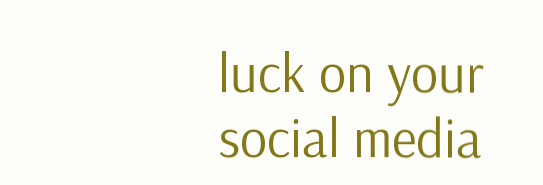luck on your social media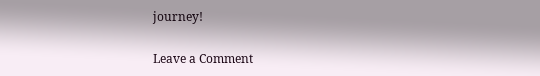journey!

Leave a Comment